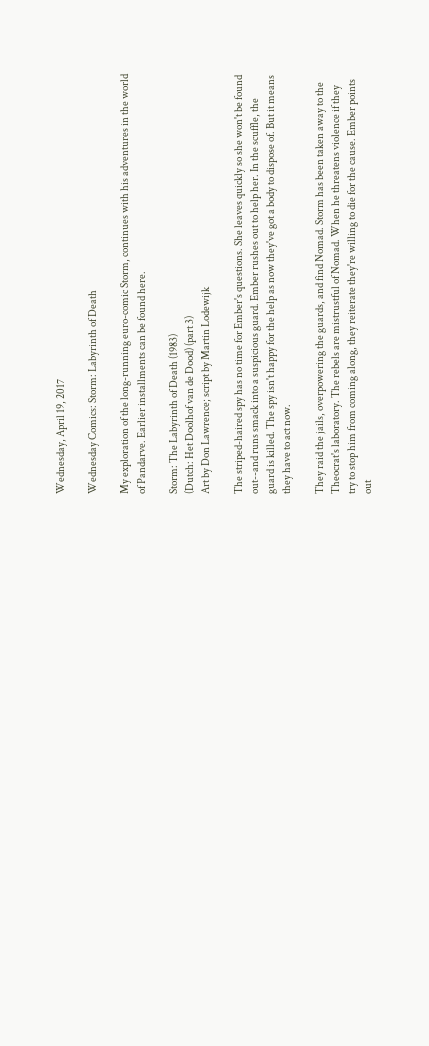Wednesday, April 19, 2017

Wednesday Comics: Storm: Labyrinth of Death

My exploration of the long-running euro-comic Storm, continues with his adventures in the world of Pandarve. Earlier installments can be found here.

Storm: The Labyrinth of Death (1983)
(Dutch: Het Doolhof van de Dood) (part 3)
Art by Don Lawrence; script by Martin Lodewijk

The striped-haired spy has no time for Ember's questions. She leaves quickly so she won't be found out--and runs smack into a suspicious guard. Ember rushes out to help her. In the scuffle, the guard is killed. The spy isn't happy for the help as now they've got a body to dispose of. But it means they have to act now.

They raid the jails, overpowering the guards, and find Nomad. Storm has been taken away to the Theocrat's laboratory. The rebels are mistrustful of Nomad. When he threatens violence if they try to stop him from coming along, they reiterate they're willing to die for the cause. Ember points out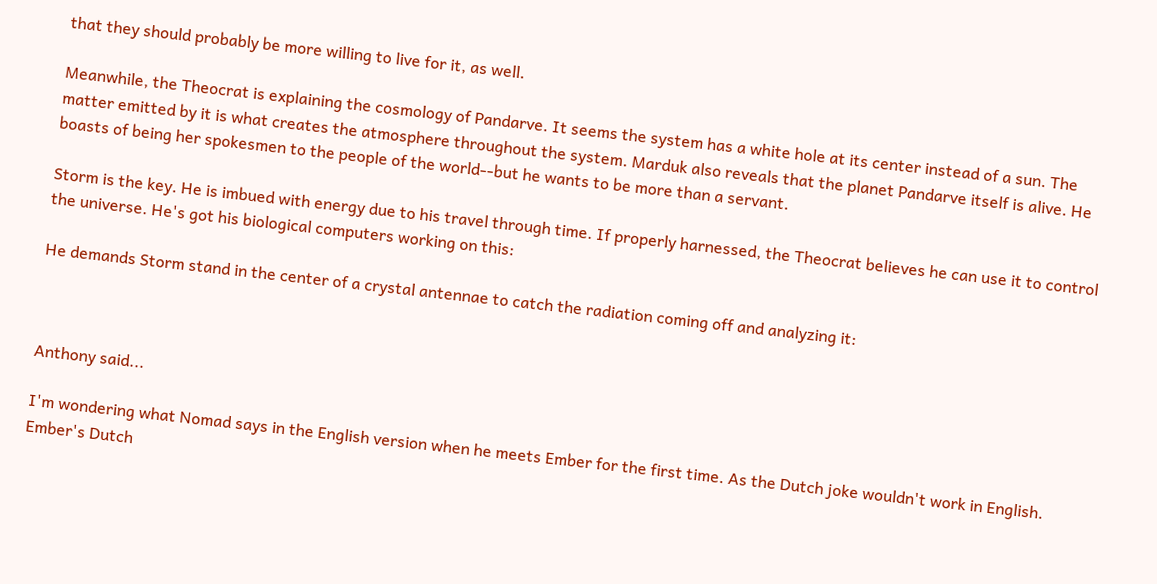that they should probably be more willing to live for it, as well.

Meanwhile, the Theocrat is explaining the cosmology of Pandarve. It seems the system has a white hole at its center instead of a sun. The matter emitted by it is what creates the atmosphere throughout the system. Marduk also reveals that the planet Pandarve itself is alive. He boasts of being her spokesmen to the people of the world--but he wants to be more than a servant.

Storm is the key. He is imbued with energy due to his travel through time. If properly harnessed, the Theocrat believes he can use it to control the universe. He's got his biological computers working on this:

He demands Storm stand in the center of a crystal antennae to catch the radiation coming off and analyzing it:



Anthony said...

I'm wondering what Nomad says in the English version when he meets Ember for the first time. As the Dutch joke wouldn't work in English. Ember's Dutch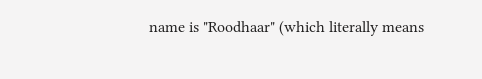name is "Roodhaar" (which literally means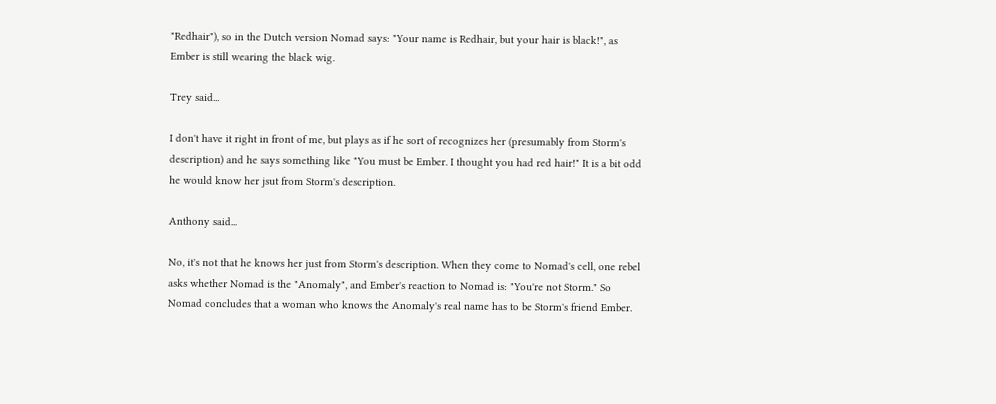"Redhair"), so in the Dutch version Nomad says: "Your name is Redhair, but your hair is black!", as Ember is still wearing the black wig.

Trey said...

I don't have it right in front of me, but plays as if he sort of recognizes her (presumably from Storm's description) and he says something like "You must be Ember. I thought you had red hair!" It is a bit odd he would know her jsut from Storm's description.

Anthony said...

No, it's not that he knows her just from Storm's description. When they come to Nomad's cell, one rebel asks whether Nomad is the "Anomaly", and Ember's reaction to Nomad is: "You're not Storm." So Nomad concludes that a woman who knows the Anomaly's real name has to be Storm's friend Ember.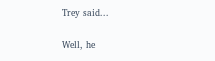Trey said...

Well, he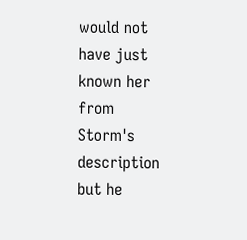would not have just known her from Storm's description but he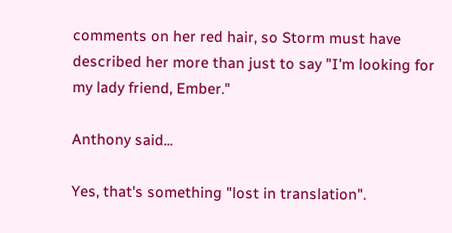comments on her red hair, so Storm must have described her more than just to say "I'm looking for my lady friend, Ember."

Anthony said...

Yes, that's something "lost in translation".